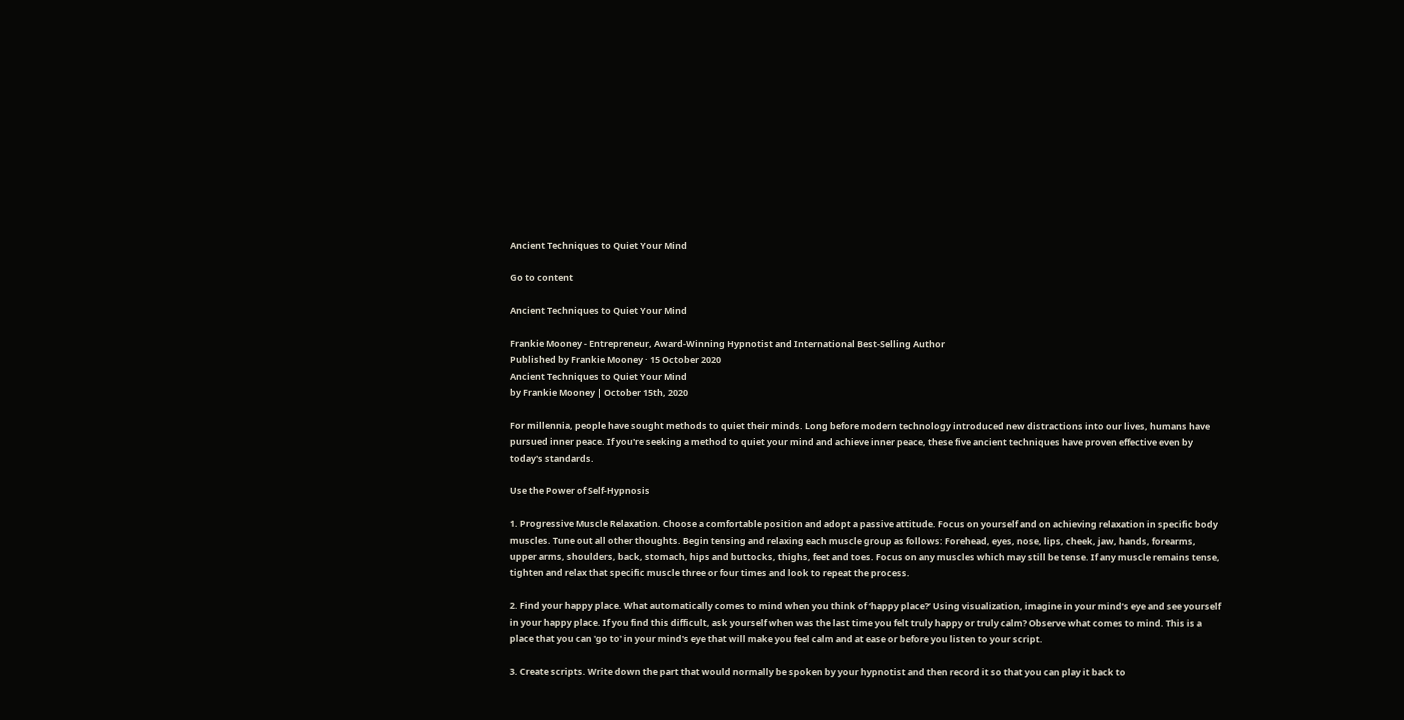Ancient Techniques to Quiet Your Mind

Go to content

Ancient Techniques to Quiet Your Mind

Frankie Mooney - Entrepreneur, Award-Winning Hypnotist and International Best-Selling Author
Published by Frankie Mooney · 15 October 2020
Ancient Techniques to Quiet Your Mind
by Frankie Mooney | October 15th, 2020

For millennia, people have sought methods to quiet their minds. Long before modern technology introduced new distractions into our lives, humans have pursued inner peace. If you're seeking a method to quiet your mind and achieve inner peace, these five ancient techniques have proven effective even by today's standards.

Use the Power of Self-Hypnosis

1. Progressive Muscle Relaxation. Choose a comfortable position and adopt a passive attitude. Focus on yourself and on achieving relaxation in specific body muscles. Tune out all other thoughts. Begin tensing and relaxing each muscle group as follows: Forehead, eyes, nose, lips, cheek, jaw, hands, forearms, upper arms, shoulders, back, stomach, hips and buttocks, thighs, feet and toes. Focus on any muscles which may still be tense. If any muscle remains tense, tighten and relax that specific muscle three or four times and look to repeat the process.

2. Find your happy place. What automatically comes to mind when you think of ‘happy place?’ Using visualization, imagine in your mind’s eye and see yourself in your happy place. If you find this difficult, ask yourself when was the last time you felt truly happy or truly calm? Observe what comes to mind. This is a place that you can 'go to' in your mind's eye that will make you feel calm and at ease or before you listen to your script.

3. Create scripts. Write down the part that would normally be spoken by your hypnotist and then record it so that you can play it back to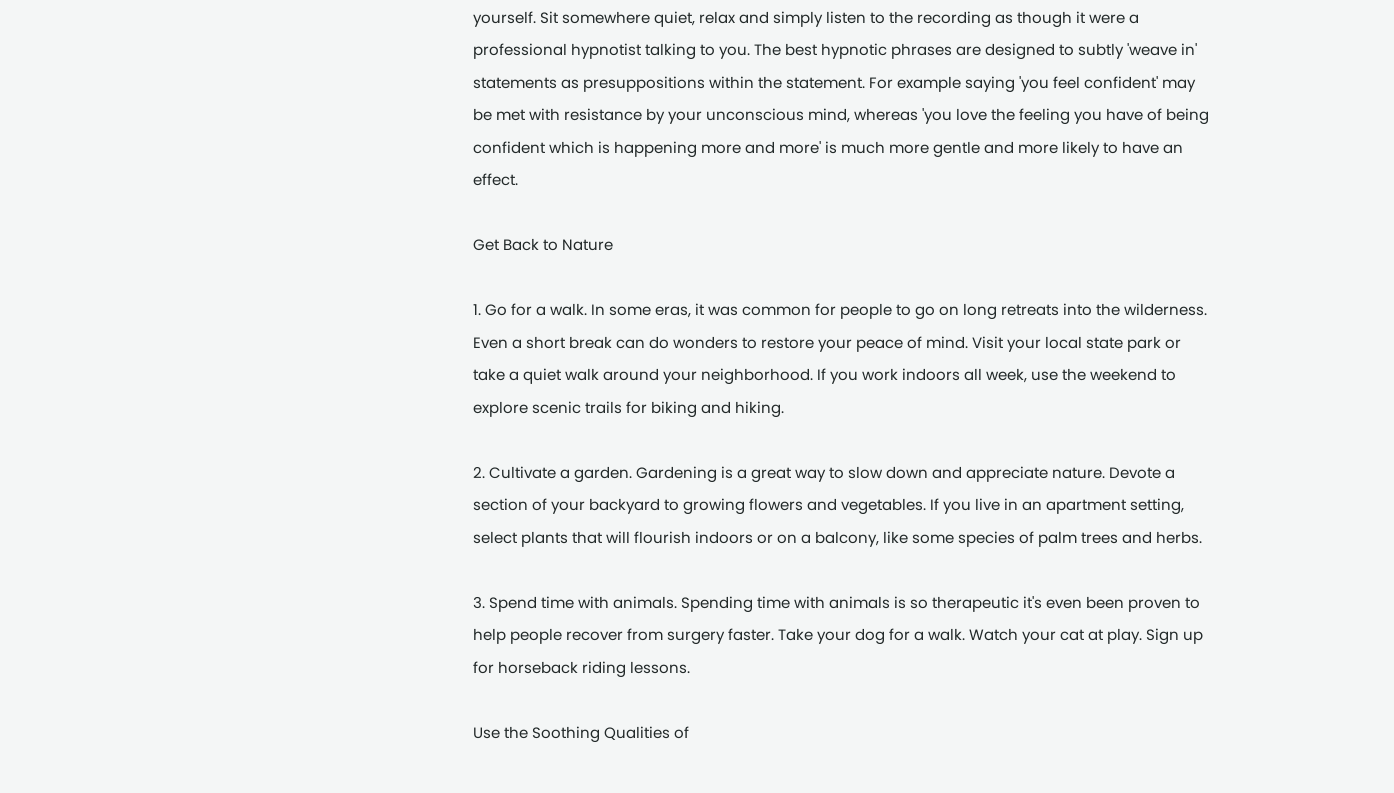yourself. Sit somewhere quiet, relax and simply listen to the recording as though it were a professional hypnotist talking to you. The best hypnotic phrases are designed to subtly 'weave in' statements as presuppositions within the statement. For example saying 'you feel confident' may be met with resistance by your unconscious mind, whereas 'you love the feeling you have of being confident which is happening more and more' is much more gentle and more likely to have an effect.

Get Back to Nature

1. Go for a walk. In some eras, it was common for people to go on long retreats into the wilderness. Even a short break can do wonders to restore your peace of mind. Visit your local state park or take a quiet walk around your neighborhood. If you work indoors all week, use the weekend to explore scenic trails for biking and hiking.

2. Cultivate a garden. Gardening is a great way to slow down and appreciate nature. Devote a section of your backyard to growing flowers and vegetables. If you live in an apartment setting, select plants that will flourish indoors or on a balcony, like some species of palm trees and herbs.

3. Spend time with animals. Spending time with animals is so therapeutic it's even been proven to help people recover from surgery faster. Take your dog for a walk. Watch your cat at play. Sign up for horseback riding lessons.

Use the Soothing Qualities of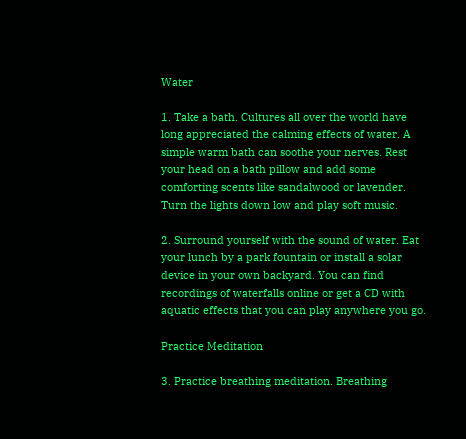Water

1. Take a bath. Cultures all over the world have long appreciated the calming effects of water. A simple warm bath can soothe your nerves. Rest your head on a bath pillow and add some comforting scents like sandalwood or lavender. Turn the lights down low and play soft music.

2. Surround yourself with the sound of water. Eat your lunch by a park fountain or install a solar device in your own backyard. You can find recordings of waterfalls online or get a CD with aquatic effects that you can play anywhere you go.

Practice Meditation

3. Practice breathing meditation. Breathing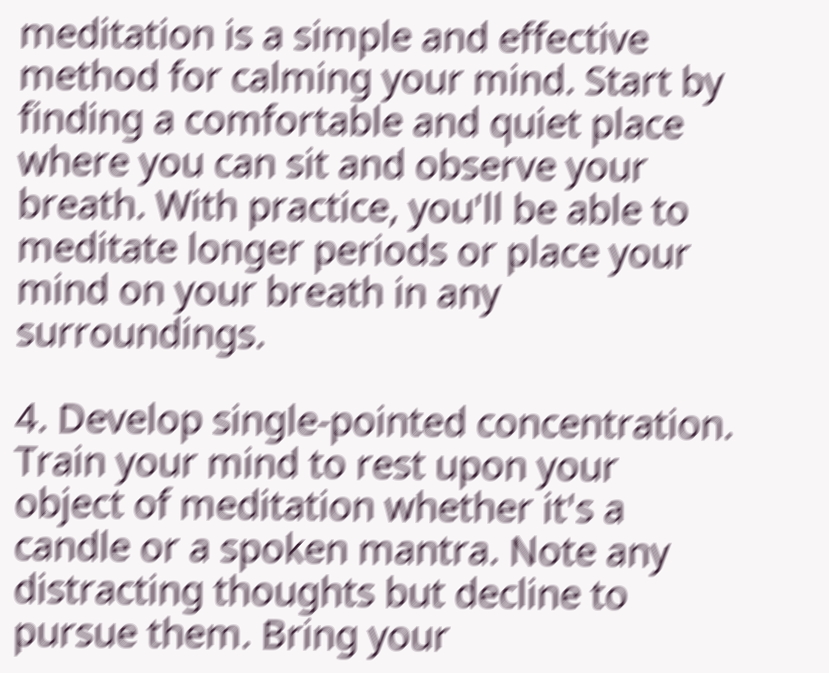meditation is a simple and effective method for calming your mind. Start by finding a comfortable and quiet place where you can sit and observe your breath. With practice, you'll be able to meditate longer periods or place your mind on your breath in any surroundings.

4. Develop single-pointed concentration. Train your mind to rest upon your object of meditation whether it's a candle or a spoken mantra. Note any distracting thoughts but decline to pursue them. Bring your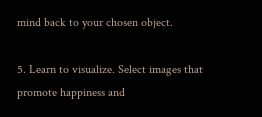mind back to your chosen object.

5. Learn to visualize. Select images that promote happiness and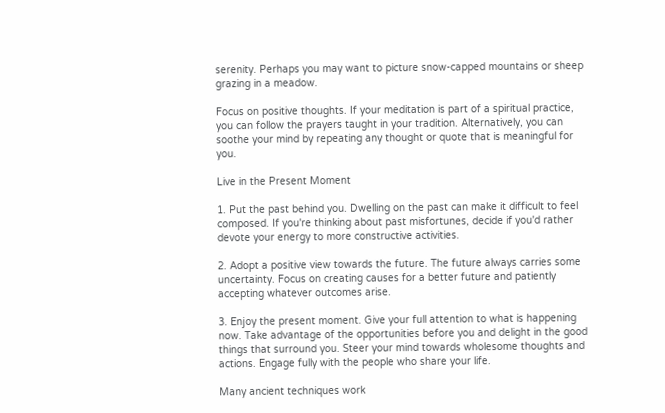serenity. Perhaps you may want to picture snow-capped mountains or sheep grazing in a meadow.

Focus on positive thoughts. If your meditation is part of a spiritual practice, you can follow the prayers taught in your tradition. Alternatively, you can soothe your mind by repeating any thought or quote that is meaningful for you.

Live in the Present Moment

1. Put the past behind you. Dwelling on the past can make it difficult to feel composed. If you're thinking about past misfortunes, decide if you'd rather devote your energy to more constructive activities.

2. Adopt a positive view towards the future. The future always carries some uncertainty. Focus on creating causes for a better future and patiently accepting whatever outcomes arise.

3. Enjoy the present moment. Give your full attention to what is happening now. Take advantage of the opportunities before you and delight in the good things that surround you. Steer your mind towards wholesome thoughts and actions. Engage fully with the people who share your life.

Many ancient techniques work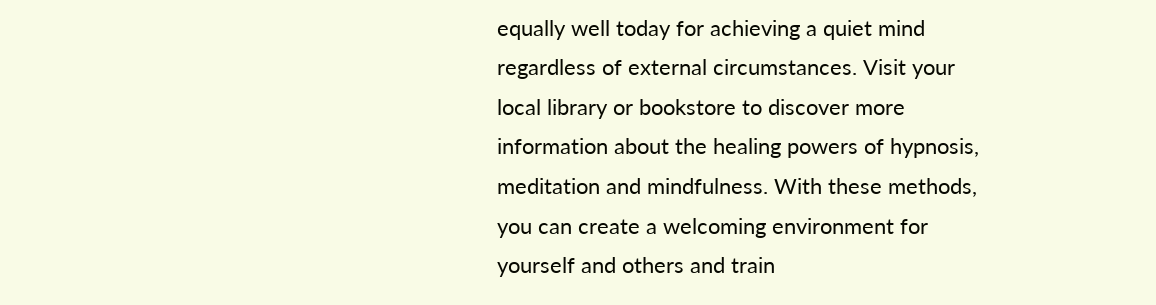equally well today for achieving a quiet mind regardless of external circumstances. Visit your local library or bookstore to discover more information about the healing powers of hypnosis, meditation and mindfulness. With these methods, you can create a welcoming environment for yourself and others and train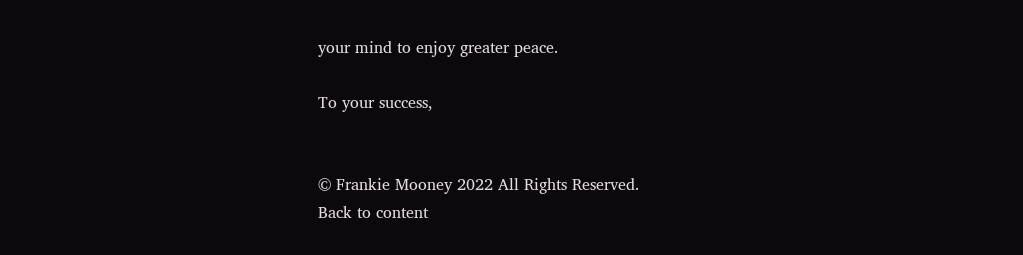your mind to enjoy greater peace.

To your success,


© Frankie Mooney 2022 All Rights Reserved.
Back to content